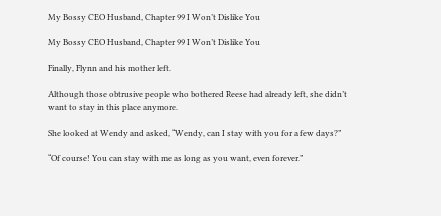My Bossy CEO Husband, Chapter 99 I Won’t Dislike You

My Bossy CEO Husband, Chapter 99 I Won’t Dislike You

Finally, Flynn and his mother left.

Although those obtrusive people who bothered Reese had already left, she didn’t want to stay in this place anymore.

She looked at Wendy and asked, “Wendy, can I stay with you for a few days?”

“Of course! You can stay with me as long as you want, even forever.”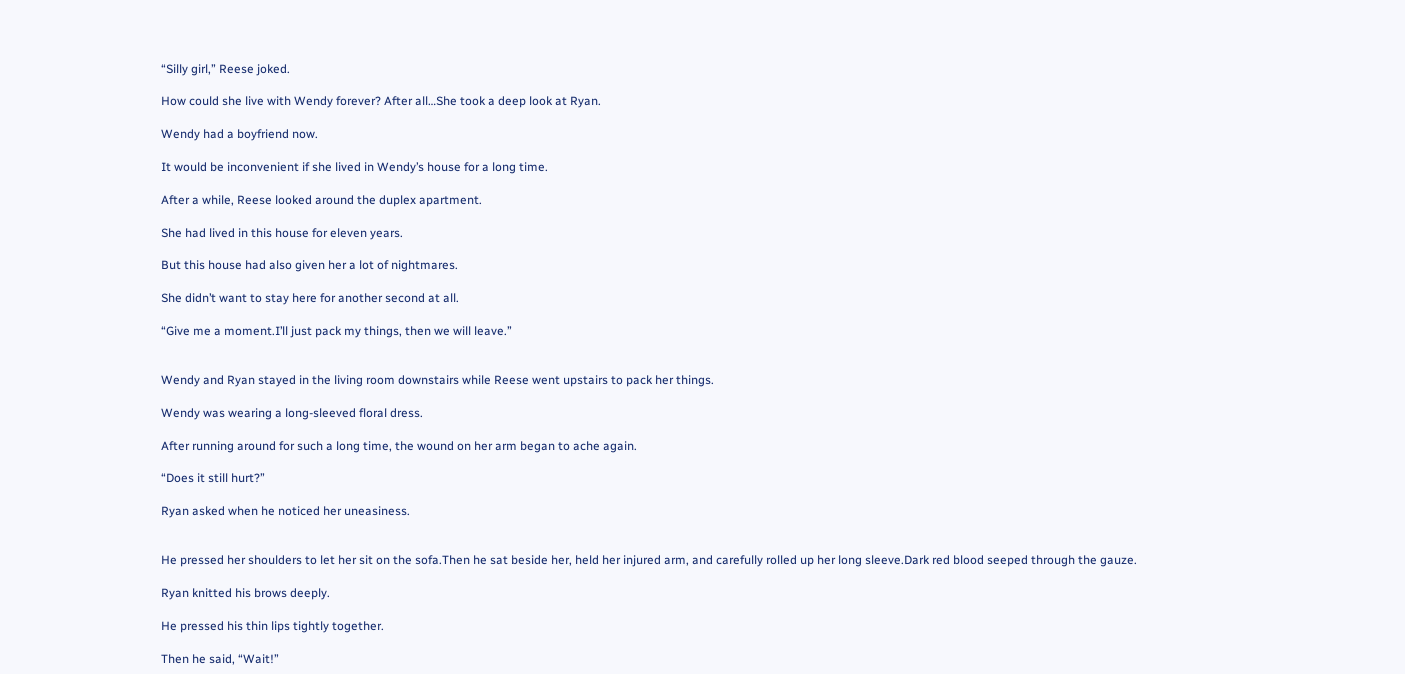“Silly girl,” Reese joked.

How could she live with Wendy forever? After all…She took a deep look at Ryan.

Wendy had a boyfriend now.

It would be inconvenient if she lived in Wendy’s house for a long time.

After a while, Reese looked around the duplex apartment.

She had lived in this house for eleven years.

But this house had also given her a lot of nightmares.

She didn’t want to stay here for another second at all.

“Give me a moment.I’ll just pack my things, then we will leave.”


Wendy and Ryan stayed in the living room downstairs while Reese went upstairs to pack her things.

Wendy was wearing a long-sleeved floral dress.

After running around for such a long time, the wound on her arm began to ache again.

“Does it still hurt?”

Ryan asked when he noticed her uneasiness.


He pressed her shoulders to let her sit on the sofa.Then he sat beside her, held her injured arm, and carefully rolled up her long sleeve.Dark red blood seeped through the gauze.

Ryan knitted his brows deeply.

He pressed his thin lips tightly together.

Then he said, “Wait!”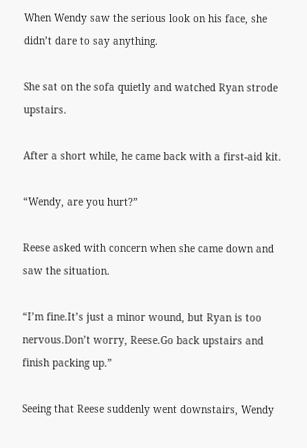When Wendy saw the serious look on his face, she didn’t dare to say anything.

She sat on the sofa quietly and watched Ryan strode upstairs.

After a short while, he came back with a first-aid kit.

“Wendy, are you hurt?”

Reese asked with concern when she came down and saw the situation.

“I’m fine.It’s just a minor wound, but Ryan is too nervous.Don’t worry, Reese.Go back upstairs and finish packing up.”

Seeing that Reese suddenly went downstairs, Wendy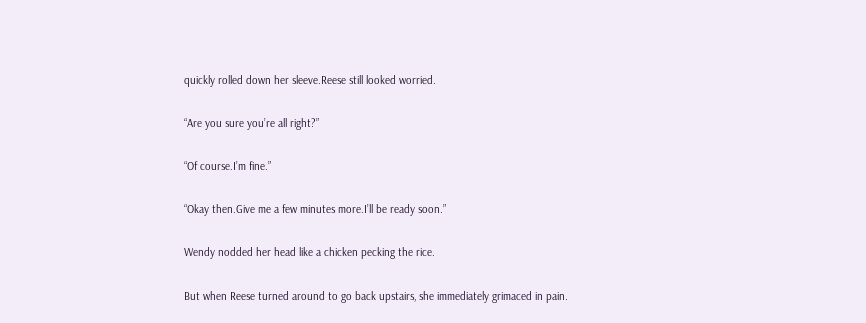quickly rolled down her sleeve.Reese still looked worried.

“Are you sure you’re all right?”

“Of course.I’m fine.”

“Okay then.Give me a few minutes more.I’ll be ready soon.”

Wendy nodded her head like a chicken pecking the rice.

But when Reese turned around to go back upstairs, she immediately grimaced in pain.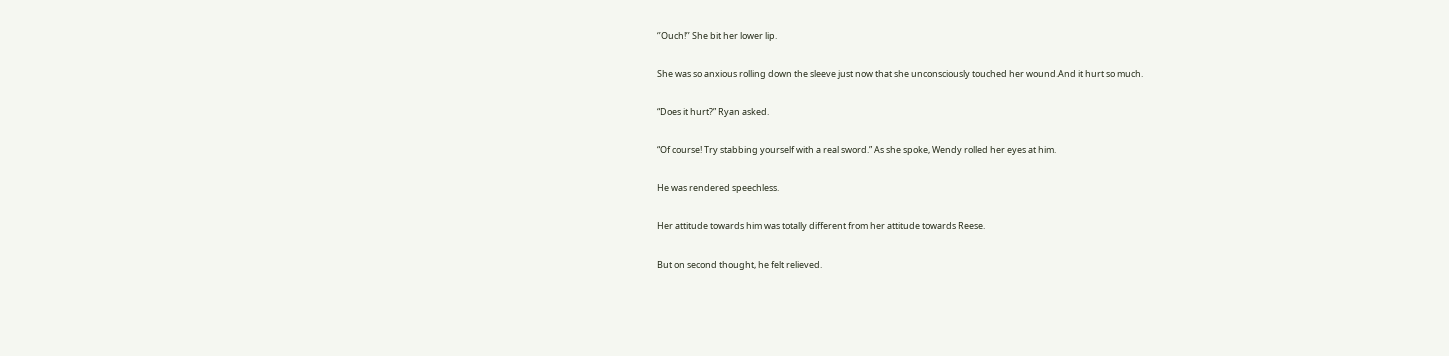‘’Ouch!’’ She bit her lower lip.

She was so anxious rolling down the sleeve just now that she unconsciously touched her wound.And it hurt so much.

“Does it hurt?” Ryan asked.

“Of course! Try stabbing yourself with a real sword.” As she spoke, Wendy rolled her eyes at him.

He was rendered speechless.

Her attitude towards him was totally different from her attitude towards Reese.

But on second thought, he felt relieved.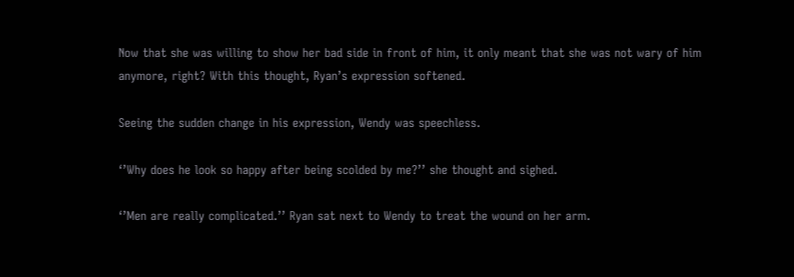Now that she was willing to show her bad side in front of him, it only meant that she was not wary of him anymore, right? With this thought, Ryan’s expression softened.

Seeing the sudden change in his expression, Wendy was speechless.

‘’Why does he look so happy after being scolded by me?’’ she thought and sighed.

‘’Men are really complicated.’’ Ryan sat next to Wendy to treat the wound on her arm.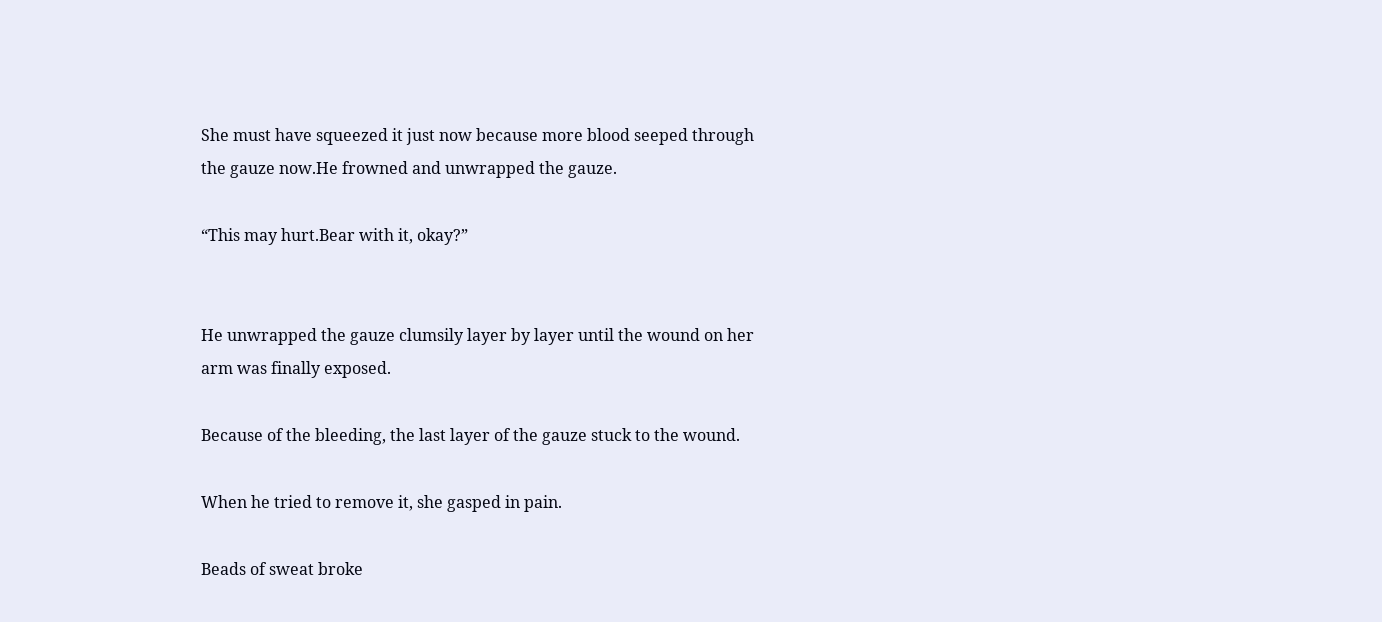She must have squeezed it just now because more blood seeped through the gauze now.He frowned and unwrapped the gauze.

“This may hurt.Bear with it, okay?”


He unwrapped the gauze clumsily layer by layer until the wound on her arm was finally exposed.

Because of the bleeding, the last layer of the gauze stuck to the wound.

When he tried to remove it, she gasped in pain.

Beads of sweat broke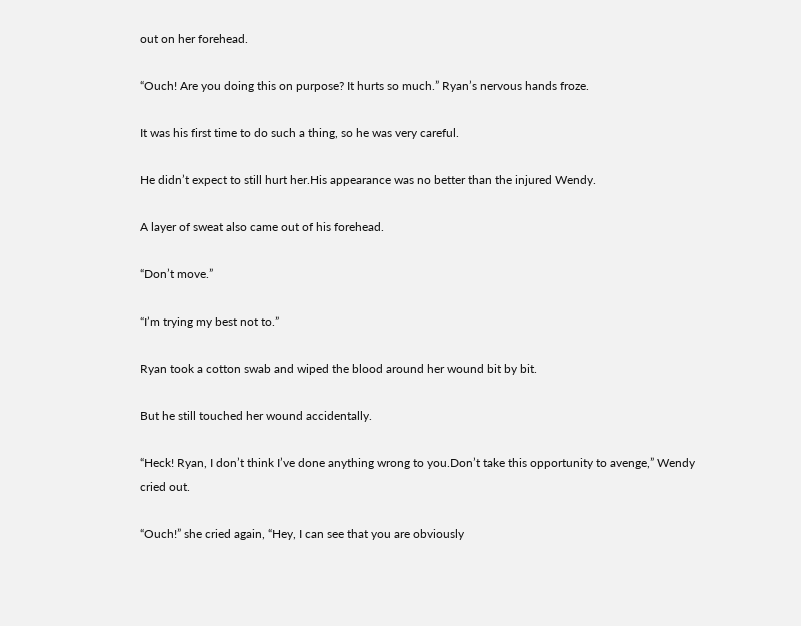out on her forehead.

“Ouch! Are you doing this on purpose? It hurts so much.” Ryan’s nervous hands froze.

It was his first time to do such a thing, so he was very careful.

He didn’t expect to still hurt her.His appearance was no better than the injured Wendy.

A layer of sweat also came out of his forehead.

“Don’t move.”

“I’m trying my best not to.”

Ryan took a cotton swab and wiped the blood around her wound bit by bit.

But he still touched her wound accidentally.

“Heck! Ryan, I don’t think I’ve done anything wrong to you.Don’t take this opportunity to avenge,” Wendy cried out.

“Ouch!” she cried again, “Hey, I can see that you are obviously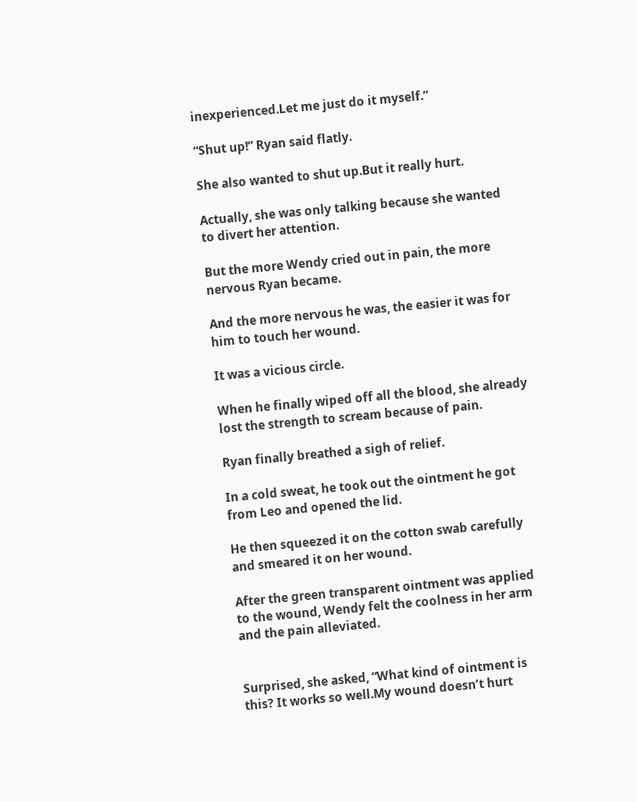inexperienced.Let me just do it myself.”

“Shut up!” Ryan said flatly.

She also wanted to shut up.But it really hurt.

Actually, she was only talking because she wanted to divert her attention.

But the more Wendy cried out in pain, the more nervous Ryan became.

And the more nervous he was, the easier it was for him to touch her wound.

It was a vicious circle.

When he finally wiped off all the blood, she already lost the strength to scream because of pain.

Ryan finally breathed a sigh of relief.

In a cold sweat, he took out the ointment he got from Leo and opened the lid.

He then squeezed it on the cotton swab carefully and smeared it on her wound.

After the green transparent ointment was applied to the wound, Wendy felt the coolness in her arm and the pain alleviated.


Surprised, she asked, “What kind of ointment is this? It works so well.My wound doesn’t hurt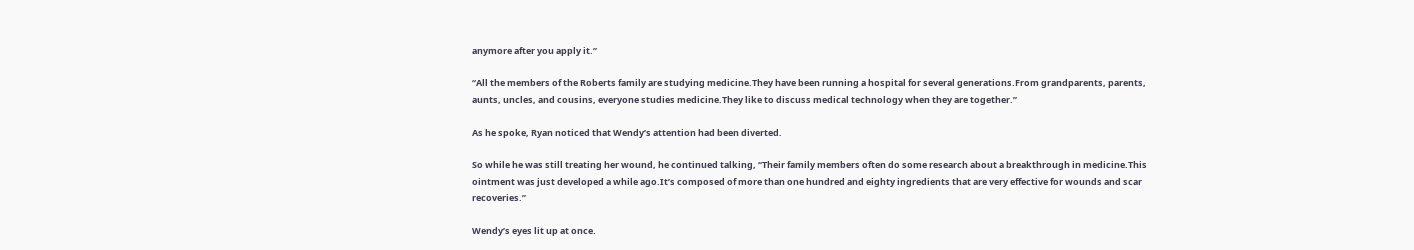anymore after you apply it.”

“All the members of the Roberts family are studying medicine.They have been running a hospital for several generations.From grandparents, parents, aunts, uncles, and cousins, everyone studies medicine.They like to discuss medical technology when they are together.”

As he spoke, Ryan noticed that Wendy’s attention had been diverted.

So while he was still treating her wound, he continued talking, “Their family members often do some research about a breakthrough in medicine.This ointment was just developed a while ago.It’s composed of more than one hundred and eighty ingredients that are very effective for wounds and scar recoveries.”

Wendy’s eyes lit up at once.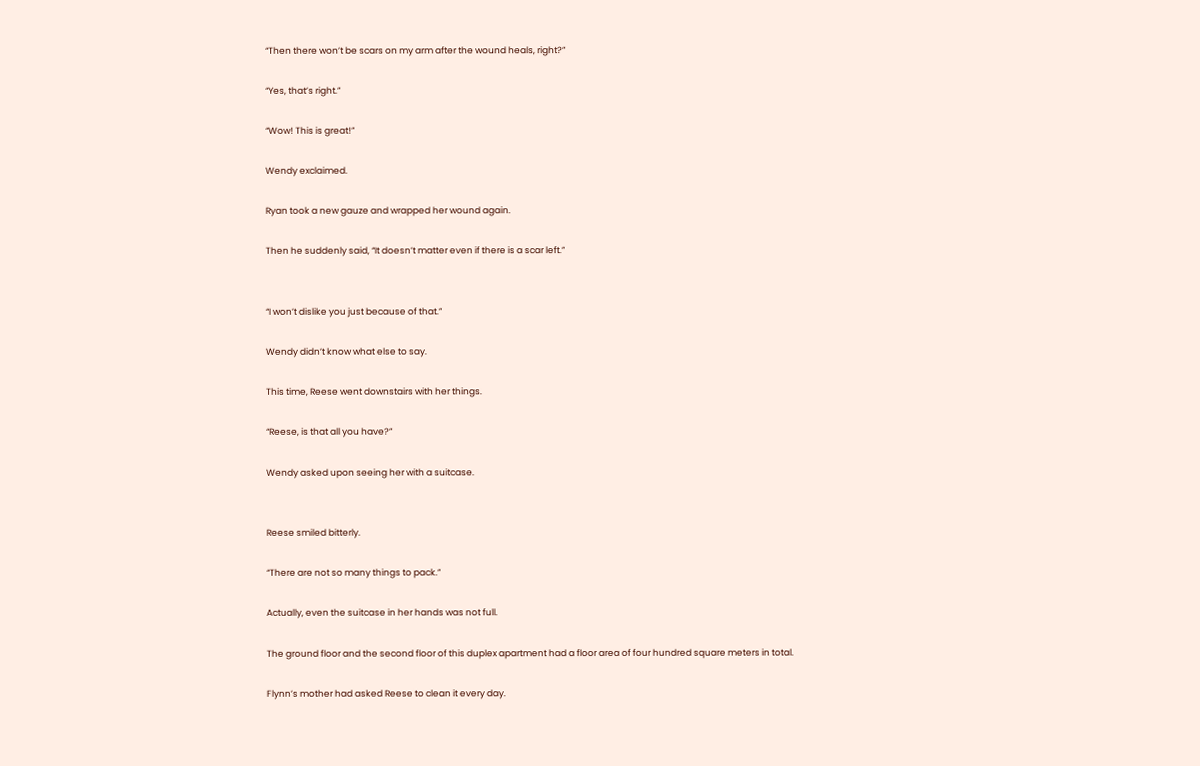“Then there won’t be scars on my arm after the wound heals, right?”

“Yes, that’s right.”

“Wow! This is great!”

Wendy exclaimed.

Ryan took a new gauze and wrapped her wound again.

Then he suddenly said, “It doesn’t matter even if there is a scar left.”


“I won’t dislike you just because of that.”

Wendy didn’t know what else to say.

This time, Reese went downstairs with her things.

“Reese, is that all you have?”

Wendy asked upon seeing her with a suitcase.


Reese smiled bitterly.

“There are not so many things to pack.”

Actually, even the suitcase in her hands was not full.

The ground floor and the second floor of this duplex apartment had a floor area of four hundred square meters in total.

Flynn’s mother had asked Reese to clean it every day.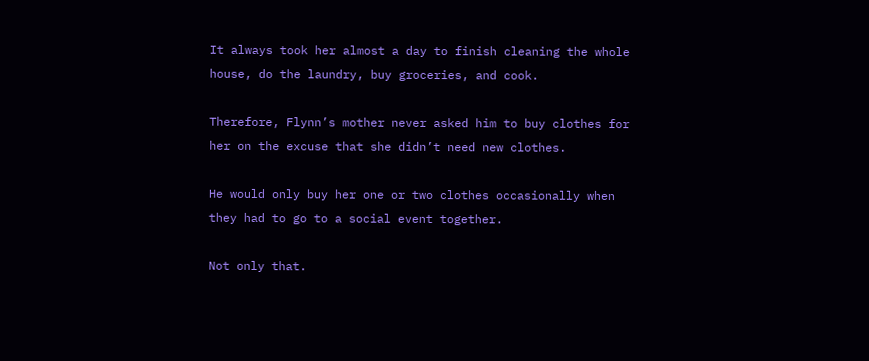It always took her almost a day to finish cleaning the whole house, do the laundry, buy groceries, and cook.

Therefore, Flynn’s mother never asked him to buy clothes for her on the excuse that she didn’t need new clothes.

He would only buy her one or two clothes occasionally when they had to go to a social event together.

Not only that.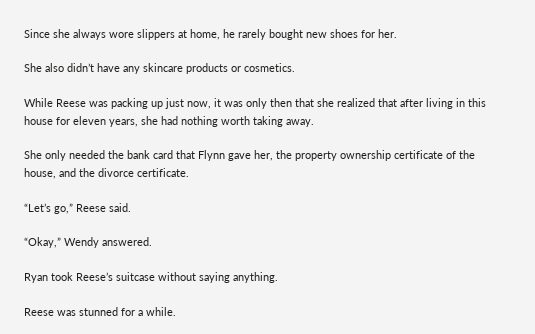Since she always wore slippers at home, he rarely bought new shoes for her.

She also didn’t have any skincare products or cosmetics.

While Reese was packing up just now, it was only then that she realized that after living in this house for eleven years, she had nothing worth taking away.

She only needed the bank card that Flynn gave her, the property ownership certificate of the house, and the divorce certificate.

“Let’s go,” Reese said.

“Okay,” Wendy answered.

Ryan took Reese’s suitcase without saying anything.

Reese was stunned for a while.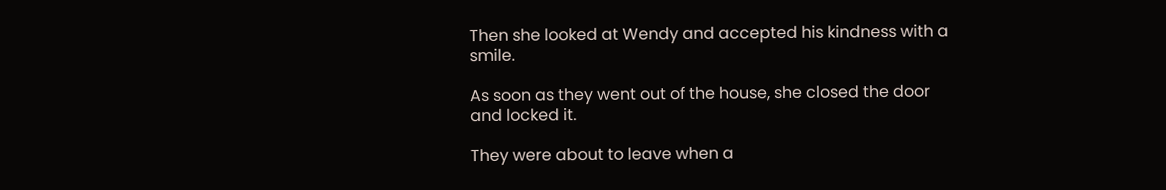Then she looked at Wendy and accepted his kindness with a smile.

As soon as they went out of the house, she closed the door and locked it.

They were about to leave when a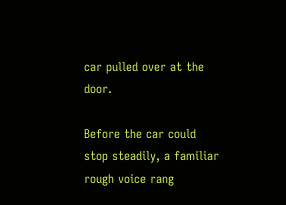car pulled over at the door.

Before the car could stop steadily, a familiar rough voice rang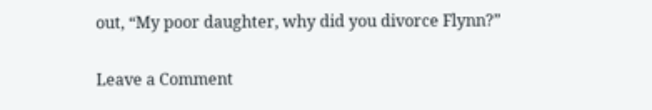out, “My poor daughter, why did you divorce Flynn?”

Leave a Comment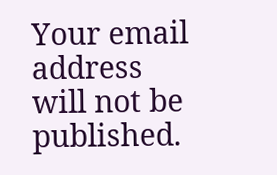Your email address will not be published.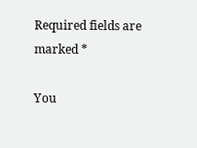Required fields are marked *

You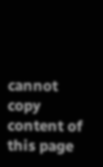cannot copy content of this page